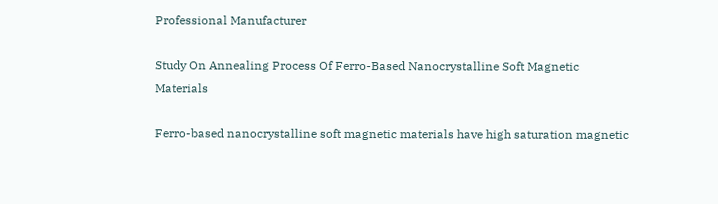Professional Manufacturer

Study On Annealing Process Of Ferro-Based Nanocrystalline Soft Magnetic Materials

Ferro-based nanocrystalline soft magnetic materials have high saturation magnetic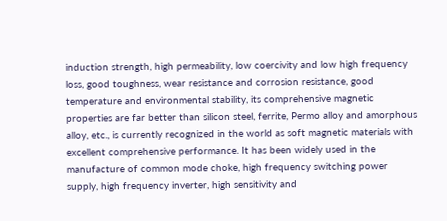induction strength, high permeability, low coercivity and low high frequency loss, good toughness, wear resistance and corrosion resistance, good temperature and environmental stability, its comprehensive magnetic properties are far better than silicon steel, ferrite, Permo alloy and amorphous alloy, etc., is currently recognized in the world as soft magnetic materials with excellent comprehensive performance. It has been widely used in the manufacture of common mode choke, high frequency switching power supply, high frequency inverter, high sensitivity and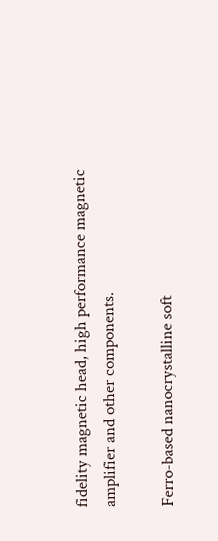fidelity magnetic head, high performance magnetic amplifier and other components.

Ferro-based nanocrystalline soft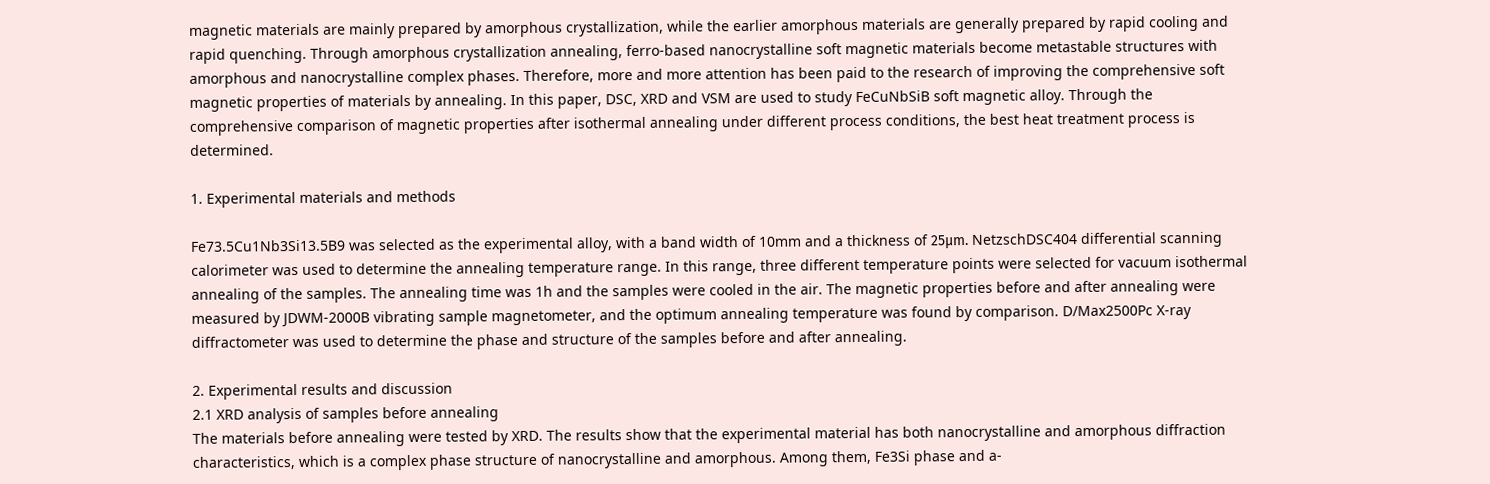magnetic materials are mainly prepared by amorphous crystallization, while the earlier amorphous materials are generally prepared by rapid cooling and rapid quenching. Through amorphous crystallization annealing, ferro-based nanocrystalline soft magnetic materials become metastable structures with amorphous and nanocrystalline complex phases. Therefore, more and more attention has been paid to the research of improving the comprehensive soft magnetic properties of materials by annealing. In this paper, DSC, XRD and VSM are used to study FeCuNbSiB soft magnetic alloy. Through the comprehensive comparison of magnetic properties after isothermal annealing under different process conditions, the best heat treatment process is determined.

1. Experimental materials and methods

Fe73.5Cu1Nb3Si13.5B9 was selected as the experimental alloy, with a band width of 10mm and a thickness of 25μm. NetzschDSC404 differential scanning calorimeter was used to determine the annealing temperature range. In this range, three different temperature points were selected for vacuum isothermal annealing of the samples. The annealing time was 1h and the samples were cooled in the air. The magnetic properties before and after annealing were measured by JDWM-2000B vibrating sample magnetometer, and the optimum annealing temperature was found by comparison. D/Max2500Pc X-ray diffractometer was used to determine the phase and structure of the samples before and after annealing.

2. Experimental results and discussion
2.1 XRD analysis of samples before annealing
The materials before annealing were tested by XRD. The results show that the experimental material has both nanocrystalline and amorphous diffraction characteristics, which is a complex phase structure of nanocrystalline and amorphous. Among them, Fe3Si phase and a-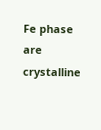Fe phase are crystalline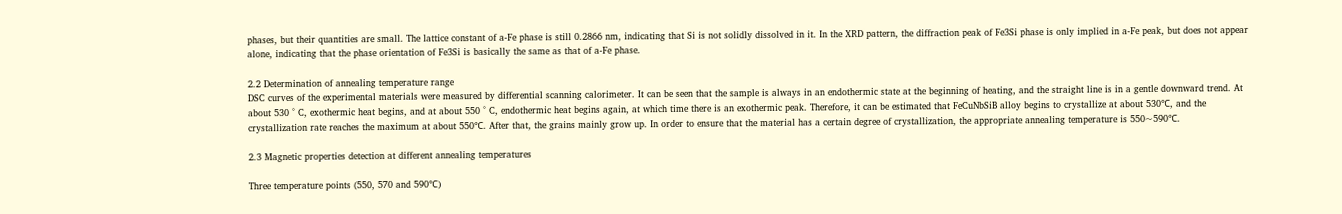phases, but their quantities are small. The lattice constant of a-Fe phase is still 0.2866 nm, indicating that Si is not solidly dissolved in it. In the XRD pattern, the diffraction peak of Fe3Si phase is only implied in a-Fe peak, but does not appear alone, indicating that the phase orientation of Fe3Si is basically the same as that of a-Fe phase.

2.2 Determination of annealing temperature range
DSC curves of the experimental materials were measured by differential scanning calorimeter. It can be seen that the sample is always in an endothermic state at the beginning of heating, and the straight line is in a gentle downward trend. At about 530 ° C, exothermic heat begins, and at about 550 ° C, endothermic heat begins again, at which time there is an exothermic peak. Therefore, it can be estimated that FeCuNbSiB alloy begins to crystallize at about 530℃, and the crystallization rate reaches the maximum at about 550℃. After that, the grains mainly grow up. In order to ensure that the material has a certain degree of crystallization, the appropriate annealing temperature is 550~590℃.

2.3 Magnetic properties detection at different annealing temperatures

Three temperature points (550, 570 and 590℃)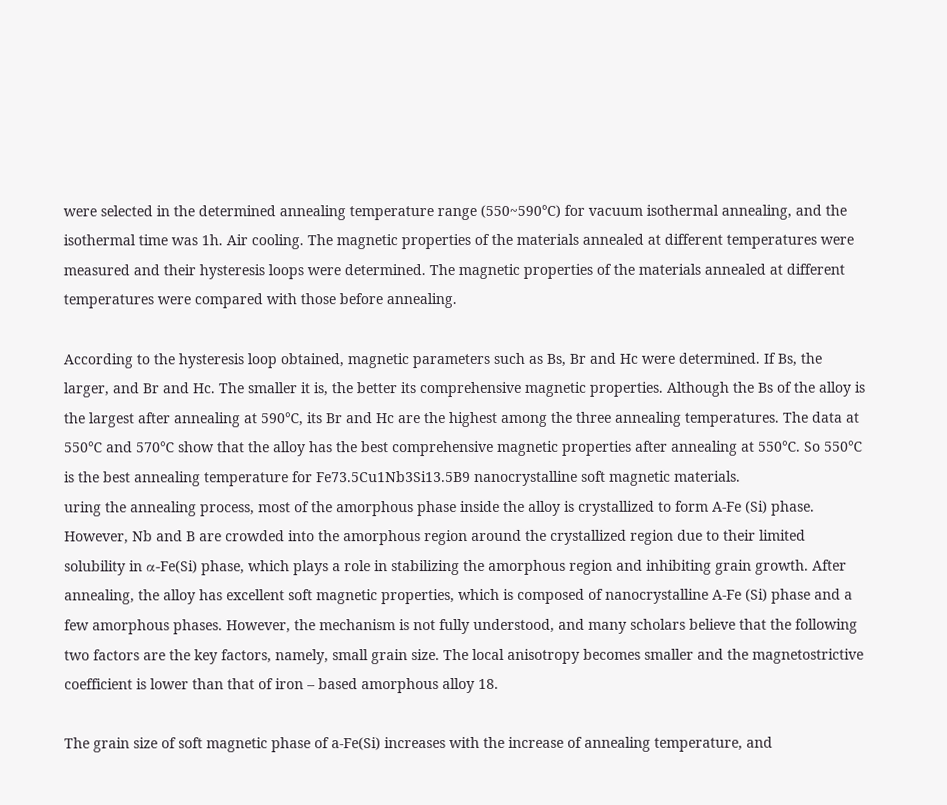were selected in the determined annealing temperature range (550~590℃) for vacuum isothermal annealing, and the isothermal time was 1h. Air cooling. The magnetic properties of the materials annealed at different temperatures were measured and their hysteresis loops were determined. The magnetic properties of the materials annealed at different temperatures were compared with those before annealing.

According to the hysteresis loop obtained, magnetic parameters such as Bs, Br and Hc were determined. If Bs, the larger, and Br and Hc. The smaller it is, the better its comprehensive magnetic properties. Although the Bs of the alloy is the largest after annealing at 590℃, its Br and Hc are the highest among the three annealing temperatures. The data at 550℃ and 570℃ show that the alloy has the best comprehensive magnetic properties after annealing at 550℃. So 550℃ is the best annealing temperature for Fe73.5Cu1Nb3Si13.5B9 nanocrystalline soft magnetic materials.
uring the annealing process, most of the amorphous phase inside the alloy is crystallized to form A-Fe (Si) phase. However, Nb and B are crowded into the amorphous region around the crystallized region due to their limited solubility in α-Fe(Si) phase, which plays a role in stabilizing the amorphous region and inhibiting grain growth. After annealing, the alloy has excellent soft magnetic properties, which is composed of nanocrystalline A-Fe (Si) phase and a few amorphous phases. However, the mechanism is not fully understood, and many scholars believe that the following two factors are the key factors, namely, small grain size. The local anisotropy becomes smaller and the magnetostrictive coefficient is lower than that of iron – based amorphous alloy 18.

The grain size of soft magnetic phase of a-Fe(Si) increases with the increase of annealing temperature, and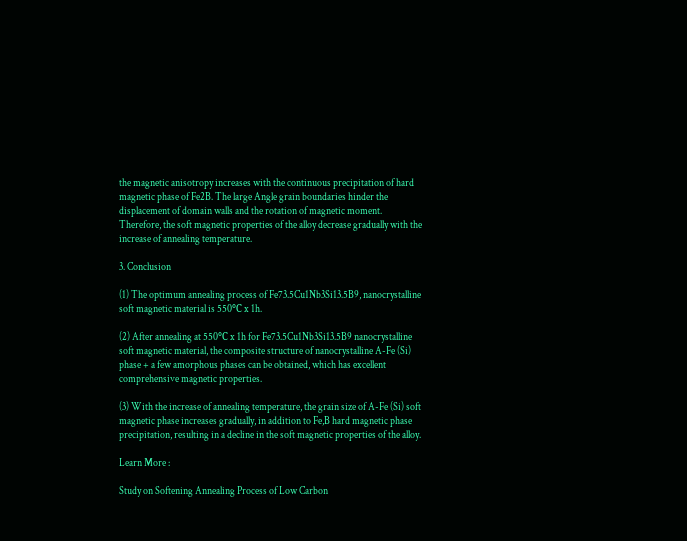the magnetic anisotropy increases with the continuous precipitation of hard magnetic phase of Fe2B. The large Angle grain boundaries hinder the displacement of domain walls and the rotation of magnetic moment. Therefore, the soft magnetic properties of the alloy decrease gradually with the increase of annealing temperature.

3. Conclusion

(1) The optimum annealing process of Fe73.5Cu1Nb3Si13.5B9, nanocrystalline soft magnetic material is 550℃ x 1h.

(2) After annealing at 550℃ x 1h for Fe73.5Cu1Nb3Si13.5B9 nanocrystalline soft magnetic material, the composite structure of nanocrystalline A-Fe (Si) phase + a few amorphous phases can be obtained, which has excellent comprehensive magnetic properties.

(3) With the increase of annealing temperature, the grain size of A-Fe (Si) soft magnetic phase increases gradually, in addition to Fe,B hard magnetic phase precipitation, resulting in a decline in the soft magnetic properties of the alloy.

Learn More :

Study on Softening Annealing Process of Low Carbon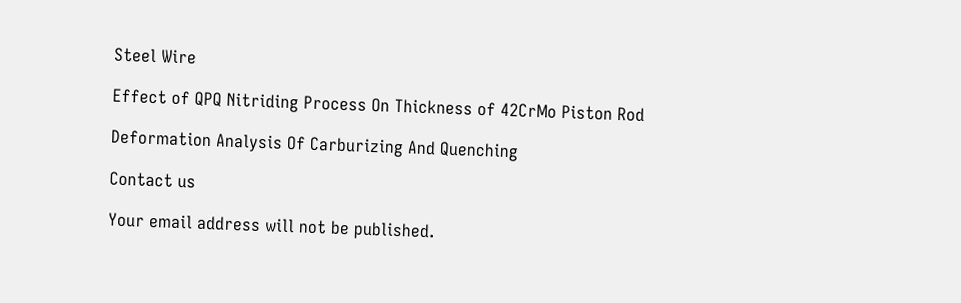Steel Wire

Effect of QPQ Nitriding Process On Thickness of 42CrMo Piston Rod

Deformation Analysis Of Carburizing And Quenching

Contact us

Your email address will not be published.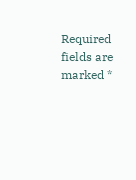Required fields are marked *